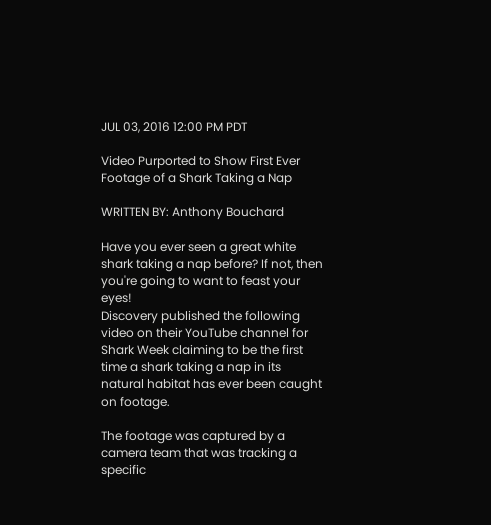JUL 03, 2016 12:00 PM PDT

Video Purported to Show First Ever Footage of a Shark Taking a Nap

WRITTEN BY: Anthony Bouchard

Have you ever seen a great white shark taking a nap before? If not, then you're going to want to feast your eyes!
Discovery published the following video on their YouTube channel for Shark Week claiming to be the first time a shark taking a nap in its natural habitat has ever been caught on footage.

The footage was captured by a camera team that was tracking a specific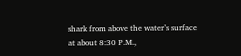shark from above the water’s surface at about 8:30 P.M.,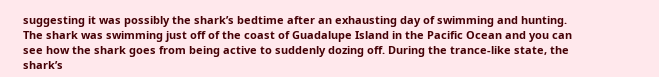suggesting it was possibly the shark’s bedtime after an exhausting day of swimming and hunting.
The shark was swimming just off of the coast of Guadalupe Island in the Pacific Ocean and you can see how the shark goes from being active to suddenly dozing off. During the trance-like state, the shark’s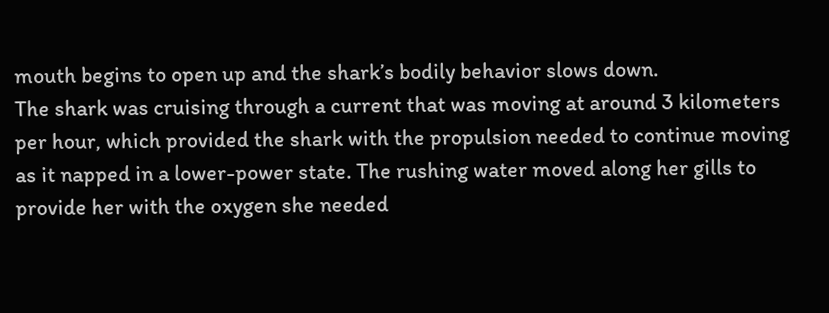mouth begins to open up and the shark’s bodily behavior slows down.
The shark was cruising through a current that was moving at around 3 kilometers per hour, which provided the shark with the propulsion needed to continue moving as it napped in a lower-power state. The rushing water moved along her gills to provide her with the oxygen she needed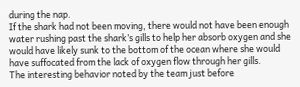during the nap.
If the shark had not been moving, there would not have been enough water rushing past the shark’s gills to help her absorb oxygen and she would have likely sunk to the bottom of the ocean where she would have suffocated from the lack of oxygen flow through her gills.
The interesting behavior noted by the team just before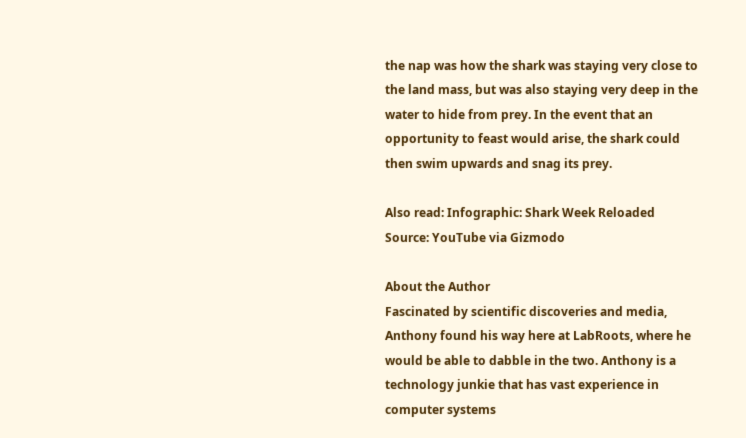the nap was how the shark was staying very close to the land mass, but was also staying very deep in the water to hide from prey. In the event that an opportunity to feast would arise, the shark could then swim upwards and snag its prey.

Also read: Infographic: Shark Week Reloaded
Source: YouTube via Gizmodo

About the Author
Fascinated by scientific discoveries and media, Anthony found his way here at LabRoots, where he would be able to dabble in the two. Anthony is a technology junkie that has vast experience in computer systems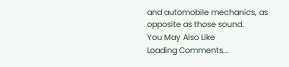and automobile mechanics, as opposite as those sound.
You May Also Like
Loading Comments...